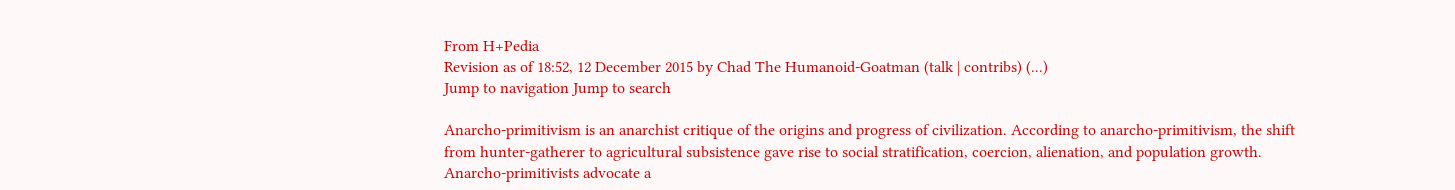From H+Pedia
Revision as of 18:52, 12 December 2015 by Chad The Humanoid-Goatman (talk | contribs) (...)
Jump to navigation Jump to search

Anarcho-primitivism is an anarchist critique of the origins and progress of civilization. According to anarcho-primitivism, the shift from hunter-gatherer to agricultural subsistence gave rise to social stratification, coercion, alienation, and population growth. Anarcho-primitivists advocate a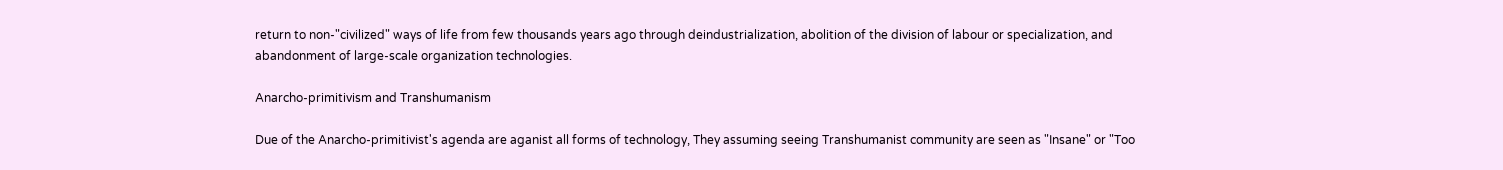return to non-"civilized" ways of life from few thousands years ago through deindustrialization, abolition of the division of labour or specialization, and abandonment of large-scale organization technologies.

Anarcho-primitivism and Transhumanism

Due of the Anarcho-primitivist's agenda are aganist all forms of technology, They assuming seeing Transhumanist community are seen as "Insane" or "Too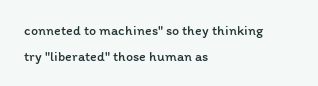conneted to machines" so they thinking try "liberated" those human as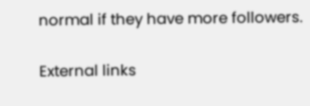normal if they have more followers.

External links